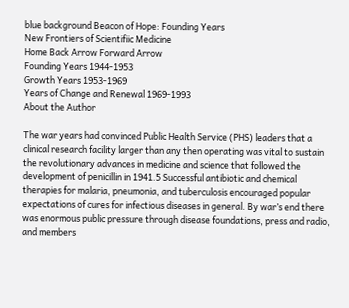blue background Beacon of Hope: Founding Years
New Frontiers of Scientifiic Medicine
Home Back Arrow Forward Arrow
Founding Years 1944-1953
Growth Years 1953-1969
Years of Change and Renewal 1969-1993
About the Author

The war years had convinced Public Health Service (PHS) leaders that a clinical research facility larger than any then operating was vital to sustain the revolutionary advances in medicine and science that followed the development of penicillin in 1941.5 Successful antibiotic and chemical therapies for malaria, pneumonia, and tuberculosis encouraged popular expectations of cures for infectious diseases in general. By war’s end there was enormous public pressure through disease foundations, press and radio, and members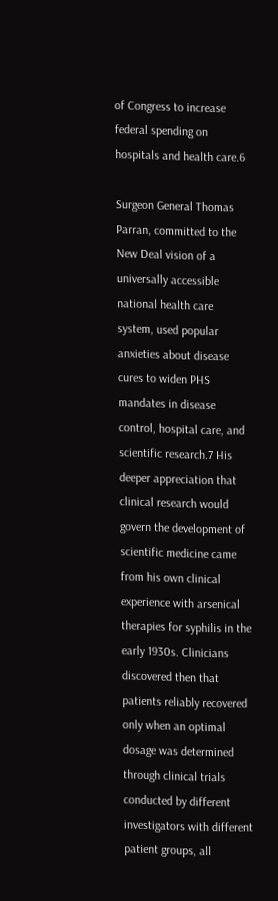of Congress to increase federal spending on hospitals and health care.6

Surgeon General Thomas Parran, committed to the New Deal vision of a universally accessible national health care system, used popular anxieties about disease cures to widen PHS mandates in disease control, hospital care, and scientific research.7 His deeper appreciation that clinical research would govern the development of scientific medicine came from his own clinical experience with arsenical therapies for syphilis in the early 1930s. Clinicians discovered then that patients reliably recovered only when an optimal dosage was determined through clinical trials conducted by different investigators with different patient groups, all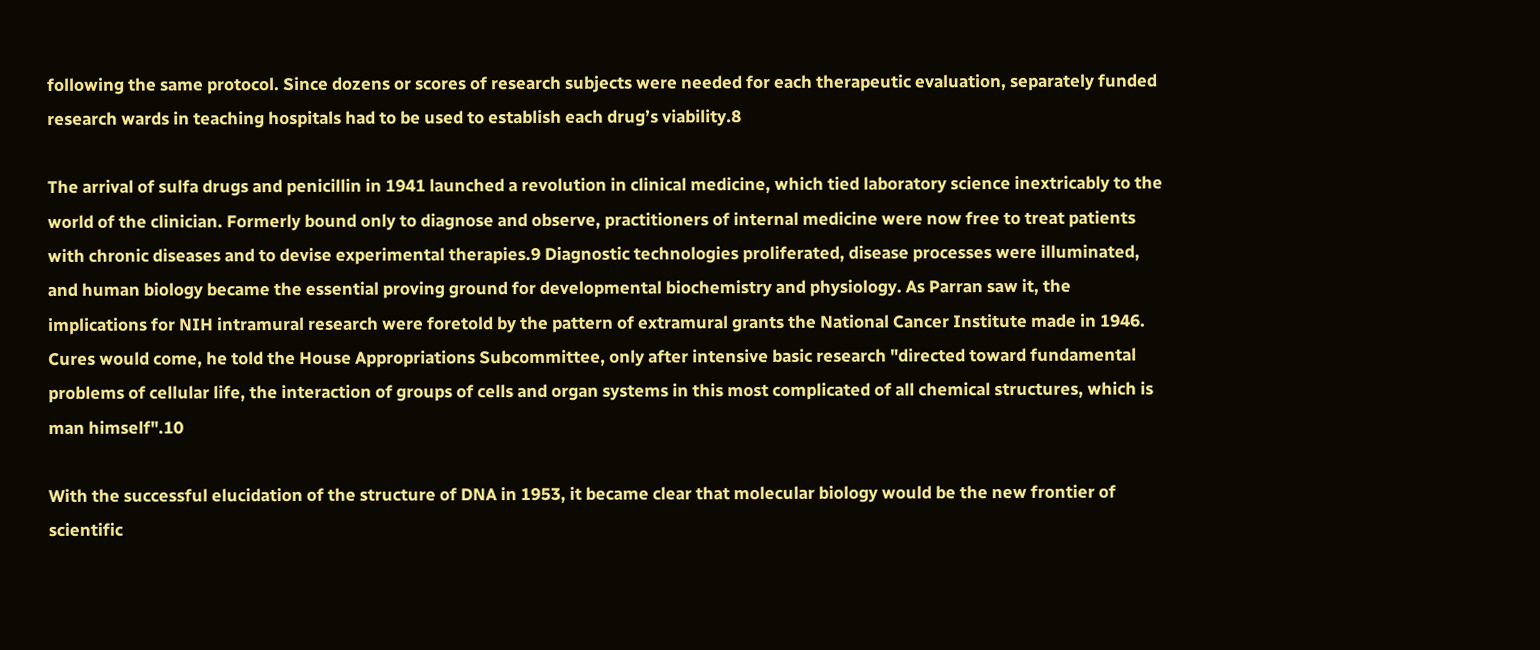following the same protocol. Since dozens or scores of research subjects were needed for each therapeutic evaluation, separately funded research wards in teaching hospitals had to be used to establish each drug’s viability.8

The arrival of sulfa drugs and penicillin in 1941 launched a revolution in clinical medicine, which tied laboratory science inextricably to the world of the clinician. Formerly bound only to diagnose and observe, practitioners of internal medicine were now free to treat patients with chronic diseases and to devise experimental therapies.9 Diagnostic technologies proliferated, disease processes were illuminated, and human biology became the essential proving ground for developmental biochemistry and physiology. As Parran saw it, the implications for NIH intramural research were foretold by the pattern of extramural grants the National Cancer Institute made in 1946. Cures would come, he told the House Appropriations Subcommittee, only after intensive basic research "directed toward fundamental problems of cellular life, the interaction of groups of cells and organ systems in this most complicated of all chemical structures, which is man himself".10

With the successful elucidation of the structure of DNA in 1953, it became clear that molecular biology would be the new frontier of scientific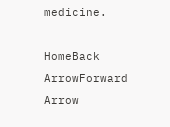medicine.

HomeBack ArrowForward Arrow